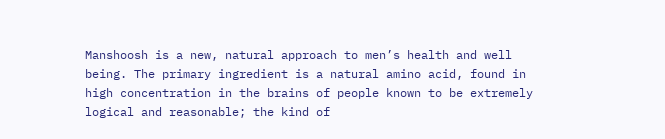Manshoosh is a new, natural approach to men’s health and well being. The primary ingredient is a natural amino acid, found in high concentration in the brains of people known to be extremely logical and reasonable; the kind of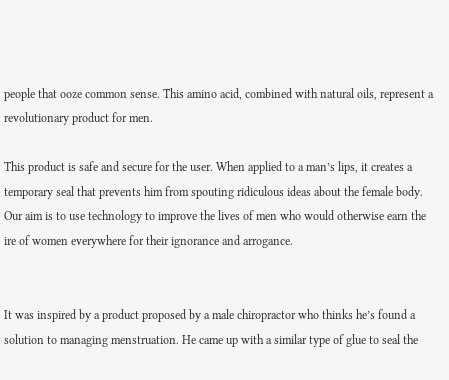people that ooze common sense. This amino acid, combined with natural oils, represent a revolutionary product for men.

This product is safe and secure for the user. When applied to a man’s lips, it creates a temporary seal that prevents him from spouting ridiculous ideas about the female body. Our aim is to use technology to improve the lives of men who would otherwise earn the ire of women everywhere for their ignorance and arrogance.


It was inspired by a product proposed by a male chiropractor who thinks he’s found a solution to managing menstruation. He came up with a similar type of glue to seal the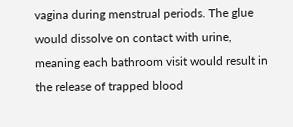vagina during menstrual periods. The glue would dissolve on contact with urine, meaning each bathroom visit would result in the release of trapped blood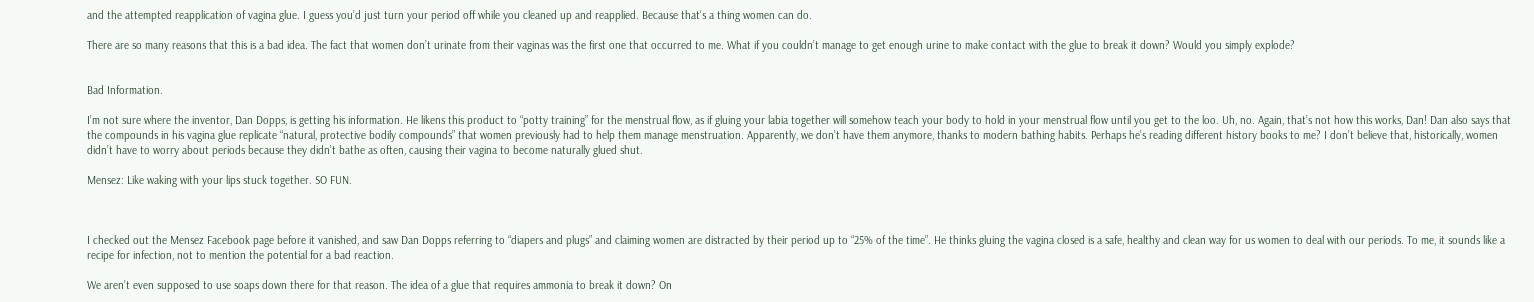and the attempted reapplication of vagina glue. I guess you’d just turn your period off while you cleaned up and reapplied. Because that’s a thing women can do.

There are so many reasons that this is a bad idea. The fact that women don’t urinate from their vaginas was the first one that occurred to me. What if you couldn’t manage to get enough urine to make contact with the glue to break it down? Would you simply explode?


Bad Information.

I’m not sure where the inventor, Dan Dopps, is getting his information. He likens this product to “potty training” for the menstrual flow, as if gluing your labia together will somehow teach your body to hold in your menstrual flow until you get to the loo. Uh, no. Again, that’s not how this works, Dan! Dan also says that the compounds in his vagina glue replicate “natural, protective bodily compounds” that women previously had to help them manage menstruation. Apparently, we don’t have them anymore, thanks to modern bathing habits. Perhaps he’s reading different history books to me? I don’t believe that, historically, women didn’t have to worry about periods because they didn’t bathe as often, causing their vagina to become naturally glued shut.

Mensez: Like waking with your lips stuck together. SO FUN.



I checked out the Mensez Facebook page before it vanished, and saw Dan Dopps referring to “diapers and plugs” and claiming women are distracted by their period up to “25% of the time”. He thinks gluing the vagina closed is a safe, healthy and clean way for us women to deal with our periods. To me, it sounds like a recipe for infection, not to mention the potential for a bad reaction.

We aren’t even supposed to use soaps down there for that reason. The idea of a glue that requires ammonia to break it down? On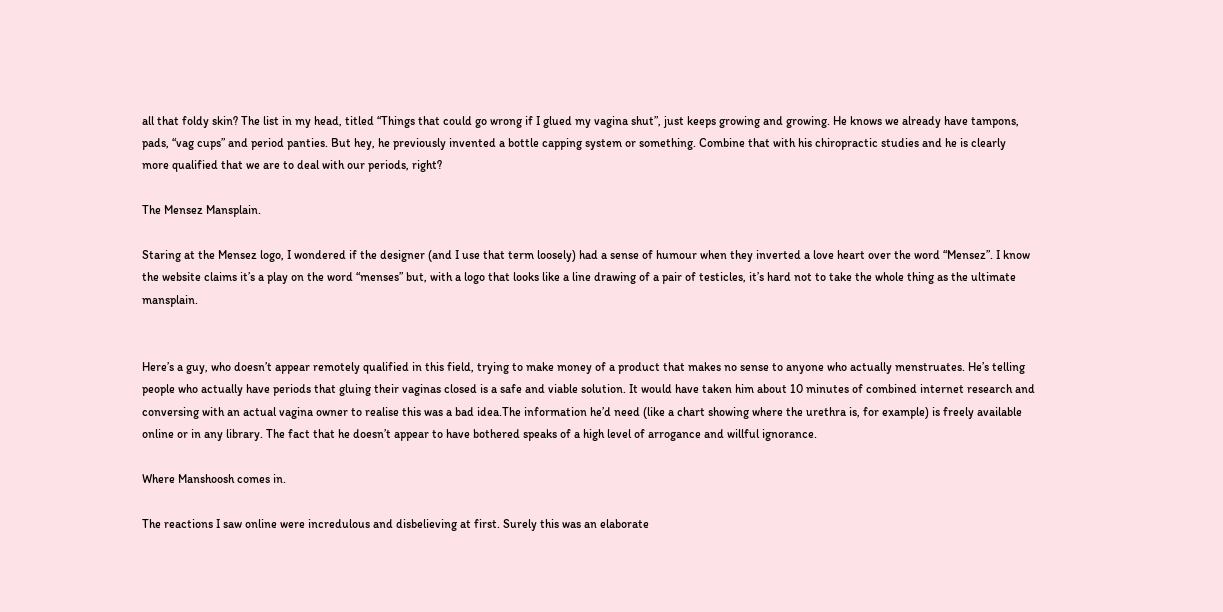all that foldy skin? The list in my head, titled “Things that could go wrong if I glued my vagina shut”, just keeps growing and growing. He knows we already have tampons, pads, “vag cups” and period panties. But hey, he previously invented a bottle capping system or something. Combine that with his chiropractic studies and he is clearly more qualified that we are to deal with our periods, right?

The Mensez Mansplain.

Staring at the Mensez logo, I wondered if the designer (and I use that term loosely) had a sense of humour when they inverted a love heart over the word “Mensez”. I know the website claims it’s a play on the word “menses” but, with a logo that looks like a line drawing of a pair of testicles, it’s hard not to take the whole thing as the ultimate mansplain.


Here’s a guy, who doesn’t appear remotely qualified in this field, trying to make money of a product that makes no sense to anyone who actually menstruates. He’s telling people who actually have periods that gluing their vaginas closed is a safe and viable solution. It would have taken him about 10 minutes of combined internet research and conversing with an actual vagina owner to realise this was a bad idea.The information he’d need (like a chart showing where the urethra is, for example) is freely available online or in any library. The fact that he doesn’t appear to have bothered speaks of a high level of arrogance and willful ignorance.

Where Manshoosh comes in.

The reactions I saw online were incredulous and disbelieving at first. Surely this was an elaborate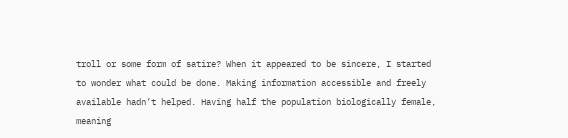troll or some form of satire? When it appeared to be sincere, I started to wonder what could be done. Making information accessible and freely available hadn’t helped. Having half the population biologically female, meaning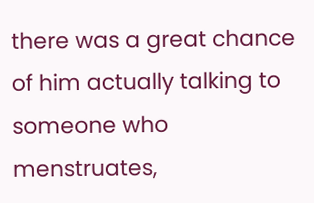there was a great chance of him actually talking to someone who menstruates,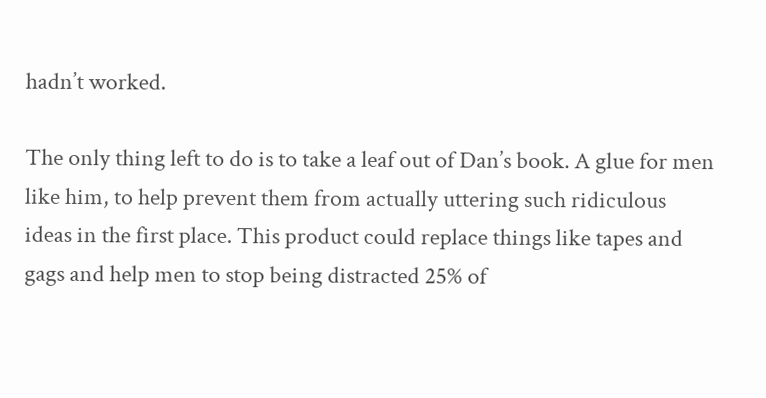hadn’t worked.

The only thing left to do is to take a leaf out of Dan’s book. A glue for men like him, to help prevent them from actually uttering such ridiculous ideas in the first place. This product could replace things like tapes and gags and help men to stop being distracted 25% of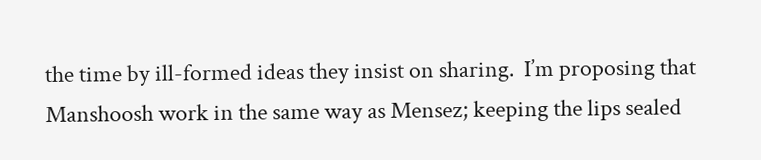the time by ill-formed ideas they insist on sharing.  I’m proposing that Manshoosh work in the same way as Mensez; keeping the lips sealed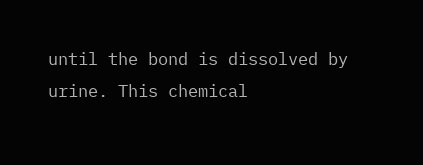until the bond is dissolved by urine. This chemical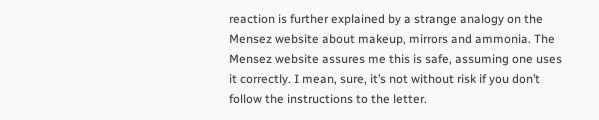reaction is further explained by a strange analogy on the Mensez website about makeup, mirrors and ammonia. The Mensez website assures me this is safe, assuming one uses it correctly. I mean, sure, it’s not without risk if you don’t follow the instructions to the letter.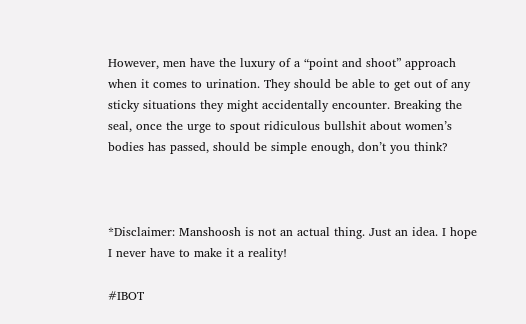However, men have the luxury of a “point and shoot” approach when it comes to urination. They should be able to get out of any sticky situations they might accidentally encounter. Breaking the seal, once the urge to spout ridiculous bullshit about women’s bodies has passed, should be simple enough, don’t you think?



*Disclaimer: Manshoosh is not an actual thing. Just an idea. I hope I never have to make it a reality!

#IBOT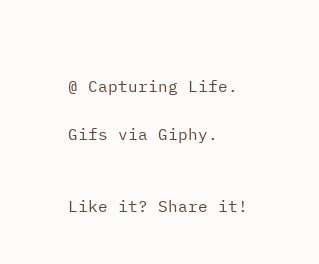@ Capturing Life.

Gifs via Giphy.


Like it? Share it!